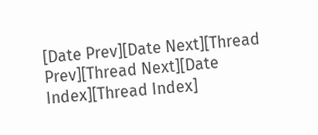[Date Prev][Date Next][Thread Prev][Thread Next][Date Index][Thread Index]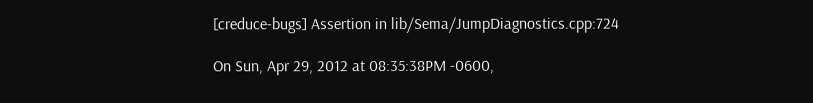[creduce-bugs] Assertion in lib/Sema/JumpDiagnostics.cpp:724

On Sun, Apr 29, 2012 at 08:35:38PM -0600,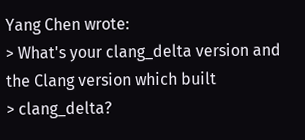Yang Chen wrote:
> What's your clang_delta version and the Clang version which built
> clang_delta?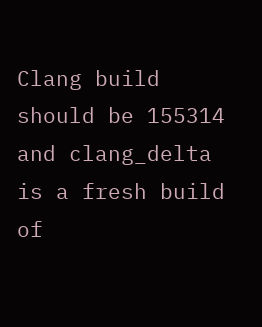Clang build should be 155314 and clang_delta is a fresh build of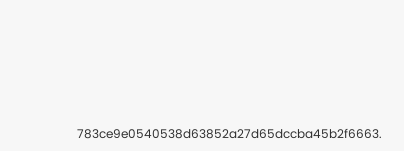783ce9e0540538d63852a27d65dccba45b2f6663.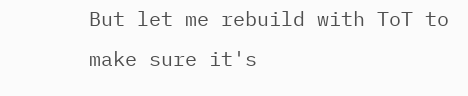But let me rebuild with ToT to
make sure it's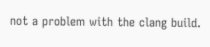not a problem with the clang build.